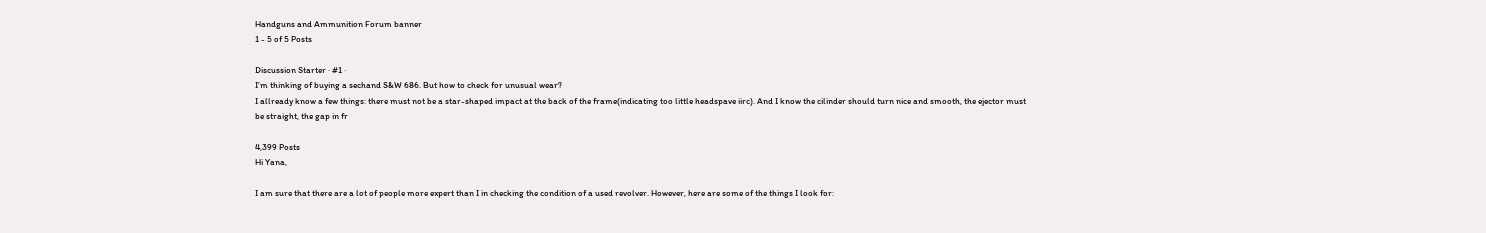Handguns and Ammunition Forum banner
1 - 5 of 5 Posts

Discussion Starter · #1 ·
I'm thinking of buying a sechand S&W 686. But how to check for unusual wear?
I allready know a few things: there must not be a star-shaped impact at the back of the frame(indicating too little headspave iirc). And I know the cilinder should turn nice and smooth, the ejector must be straight, the gap in fr

4,399 Posts
Hi Yana,

I am sure that there are a lot of people more expert than I in checking the condition of a used revolver. However, here are some of the things I look for: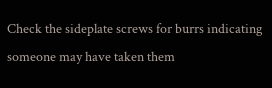Check the sideplate screws for burrs indicating someone may have taken them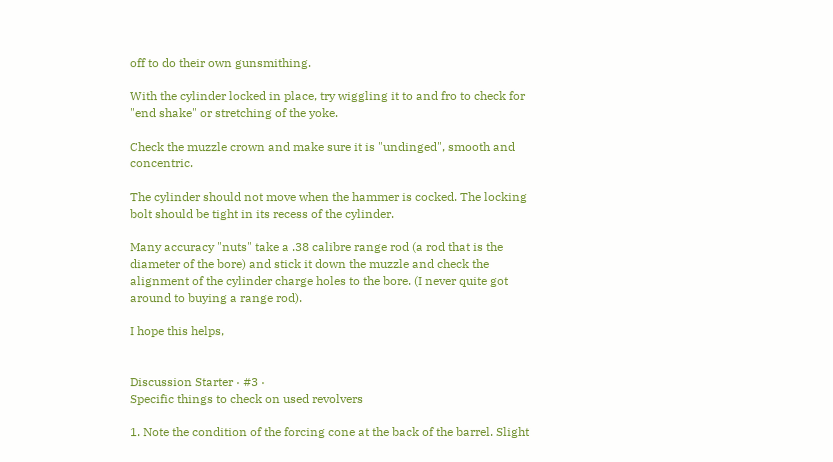off to do their own gunsmithing.

With the cylinder locked in place, try wiggling it to and fro to check for "end shake" or stretching of the yoke.

Check the muzzle crown and make sure it is "undinged", smooth and concentric.

The cylinder should not move when the hammer is cocked. The locking bolt should be tight in its recess of the cylinder.

Many accuracy "nuts" take a .38 calibre range rod (a rod that is the diameter of the bore) and stick it down the muzzle and check the alignment of the cylinder charge holes to the bore. (I never quite got around to buying a range rod).

I hope this helps,


Discussion Starter · #3 ·
Specific things to check on used revolvers

1. Note the condition of the forcing cone at the back of the barrel. Slight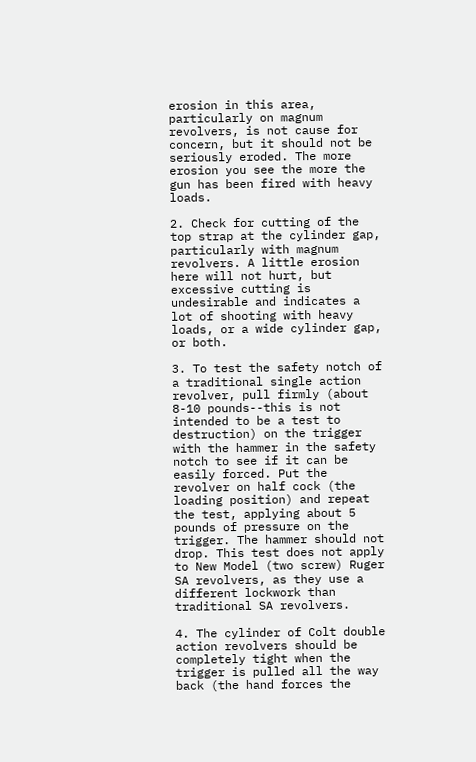erosion in this area, particularly on magnum revolvers, is not cause for concern, but it should not be seriously eroded. The more erosion you see the more the gun has been fired with heavy loads.

2. Check for cutting of the top strap at the cylinder gap, particularly with magnum revolvers. A little erosion here will not hurt, but excessive cutting is undesirable and indicates a lot of shooting with heavy loads, or a wide cylinder gap, or both.

3. To test the safety notch of a traditional single action revolver, pull firmly (about 8-10 pounds--this is not intended to be a test to destruction) on the trigger with the hammer in the safety notch to see if it can be easily forced. Put the revolver on half cock (the loading position) and repeat the test, applying about 5 pounds of pressure on the trigger. The hammer should not drop. This test does not apply to New Model (two screw) Ruger SA revolvers, as they use a different lockwork than traditional SA revolvers.

4. The cylinder of Colt double action revolvers should be completely tight when the trigger is pulled all the way back (the hand forces the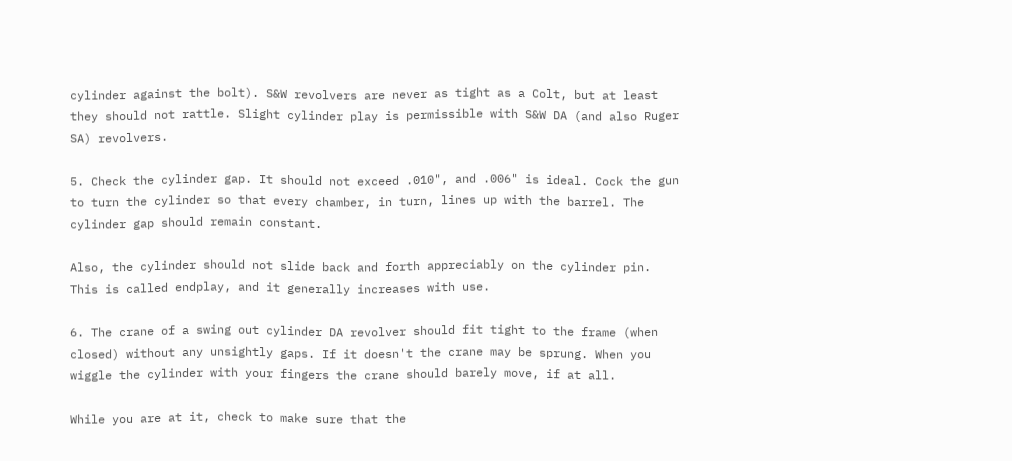cylinder against the bolt). S&W revolvers are never as tight as a Colt, but at least they should not rattle. Slight cylinder play is permissible with S&W DA (and also Ruger SA) revolvers.

5. Check the cylinder gap. It should not exceed .010", and .006" is ideal. Cock the gun to turn the cylinder so that every chamber, in turn, lines up with the barrel. The cylinder gap should remain constant.

Also, the cylinder should not slide back and forth appreciably on the cylinder pin. This is called endplay, and it generally increases with use.

6. The crane of a swing out cylinder DA revolver should fit tight to the frame (when closed) without any unsightly gaps. If it doesn't the crane may be sprung. When you wiggle the cylinder with your fingers the crane should barely move, if at all.

While you are at it, check to make sure that the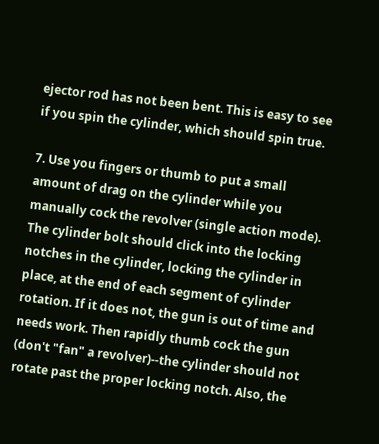ejector rod has not been bent. This is easy to see if you spin the cylinder, which should spin true.

7. Use you fingers or thumb to put a small amount of drag on the cylinder while you manually cock the revolver (single action mode). The cylinder bolt should click into the locking notches in the cylinder, locking the cylinder in place, at the end of each segment of cylinder rotation. If it does not, the gun is out of time and needs work. Then rapidly thumb cock the gun (don't "fan" a revolver)--the cylinder should not rotate past the proper locking notch. Also, the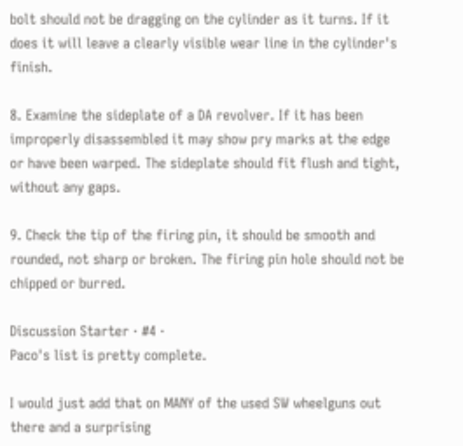bolt should not be dragging on the cylinder as it turns. If it does it will leave a clearly visible wear line in the cylinder's finish.

8. Examine the sideplate of a DA revolver. If it has been improperly disassembled it may show pry marks at the edge or have been warped. The sideplate should fit flush and tight, without any gaps.

9. Check the tip of the firing pin, it should be smooth and rounded, not sharp or broken. The firing pin hole should not be chipped or burred.

Discussion Starter · #4 ·
Paco's list is pretty complete.

I would just add that on MANY of the used SW wheelguns out there and a surprising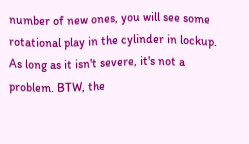number of new ones, you will see some rotational play in the cylinder in lockup. As long as it isn't severe, it's not a problem. BTW, the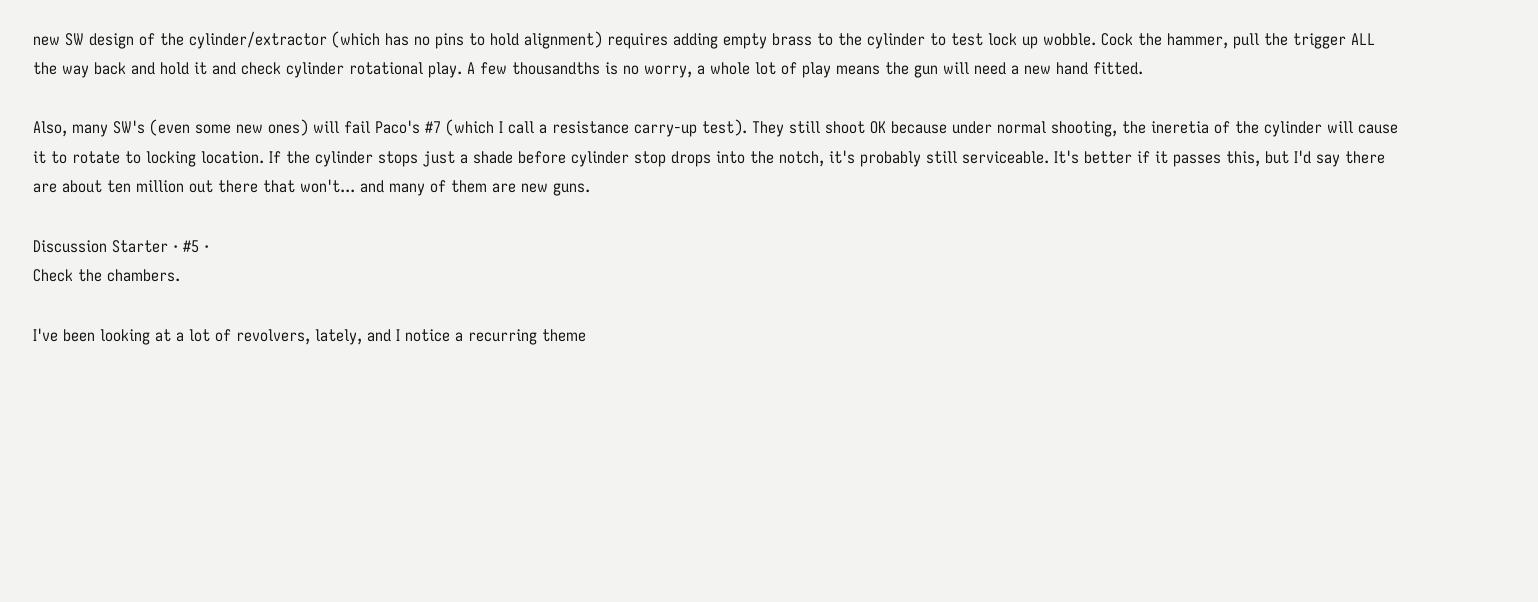new SW design of the cylinder/extractor (which has no pins to hold alignment) requires adding empty brass to the cylinder to test lock up wobble. Cock the hammer, pull the trigger ALL the way back and hold it and check cylinder rotational play. A few thousandths is no worry, a whole lot of play means the gun will need a new hand fitted.

Also, many SW's (even some new ones) will fail Paco's #7 (which I call a resistance carry-up test). They still shoot OK because under normal shooting, the ineretia of the cylinder will cause it to rotate to locking location. If the cylinder stops just a shade before cylinder stop drops into the notch, it's probably still serviceable. It's better if it passes this, but I'd say there are about ten million out there that won't... and many of them are new guns.

Discussion Starter · #5 ·
Check the chambers.

I've been looking at a lot of revolvers, lately, and I notice a recurring theme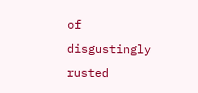of disgustingly rusted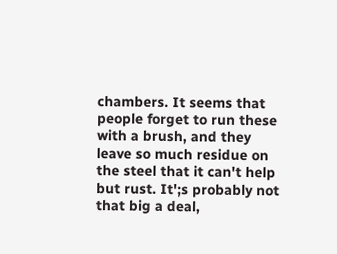chambers. It seems that people forget to run these with a brush, and they leave so much residue on the steel that it can't help but rust. It';s probably not that big a deal,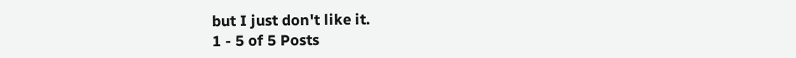but I just don't like it.
1 - 5 of 5 Posts